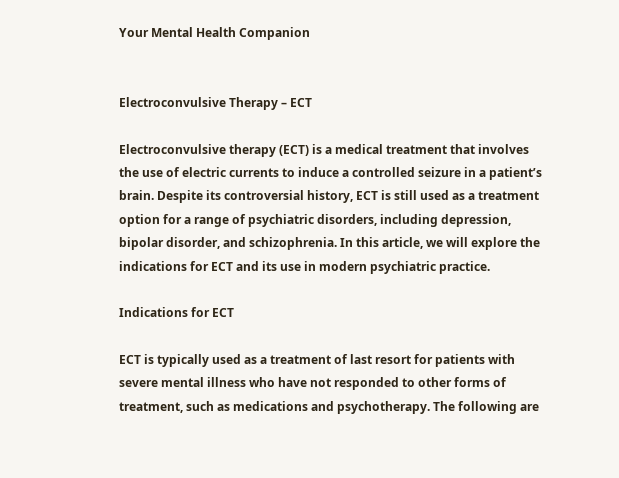Your Mental Health Companion


Electroconvulsive Therapy – ECT

Electroconvulsive therapy (ECT) is a medical treatment that involves the use of electric currents to induce a controlled seizure in a patient’s brain. Despite its controversial history, ECT is still used as a treatment option for a range of psychiatric disorders, including depression, bipolar disorder, and schizophrenia. In this article, we will explore the indications for ECT and its use in modern psychiatric practice.

Indications for ECT

ECT is typically used as a treatment of last resort for patients with severe mental illness who have not responded to other forms of treatment, such as medications and psychotherapy. The following are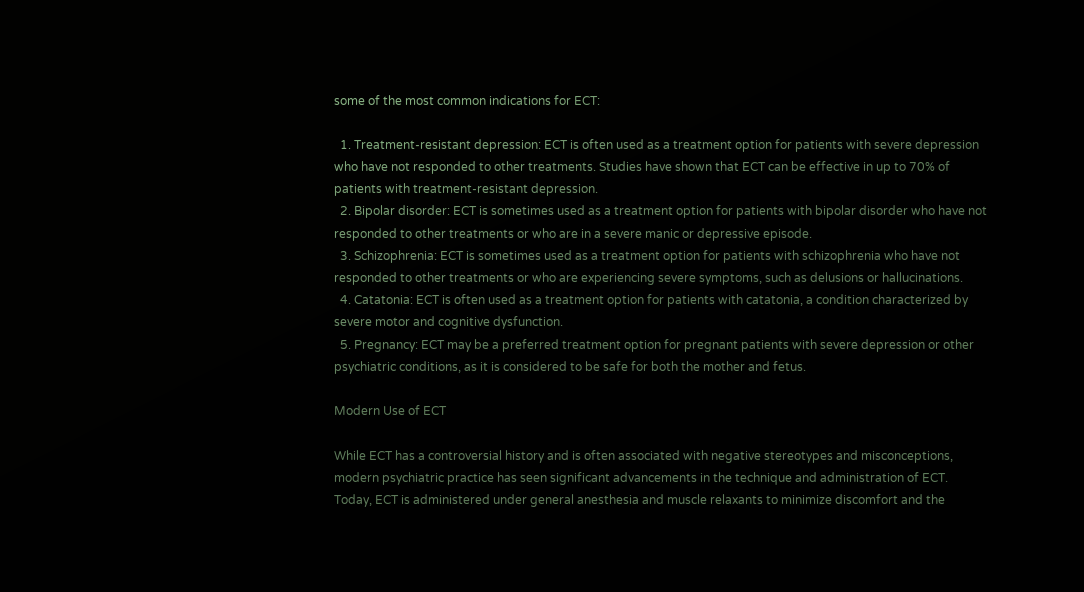some of the most common indications for ECT:

  1. Treatment-resistant depression: ECT is often used as a treatment option for patients with severe depression who have not responded to other treatments. Studies have shown that ECT can be effective in up to 70% of patients with treatment-resistant depression.
  2. Bipolar disorder: ECT is sometimes used as a treatment option for patients with bipolar disorder who have not responded to other treatments or who are in a severe manic or depressive episode.
  3. Schizophrenia: ECT is sometimes used as a treatment option for patients with schizophrenia who have not responded to other treatments or who are experiencing severe symptoms, such as delusions or hallucinations.
  4. Catatonia: ECT is often used as a treatment option for patients with catatonia, a condition characterized by severe motor and cognitive dysfunction.
  5. Pregnancy: ECT may be a preferred treatment option for pregnant patients with severe depression or other psychiatric conditions, as it is considered to be safe for both the mother and fetus.

Modern Use of ECT

While ECT has a controversial history and is often associated with negative stereotypes and misconceptions, modern psychiatric practice has seen significant advancements in the technique and administration of ECT. Today, ECT is administered under general anesthesia and muscle relaxants to minimize discomfort and the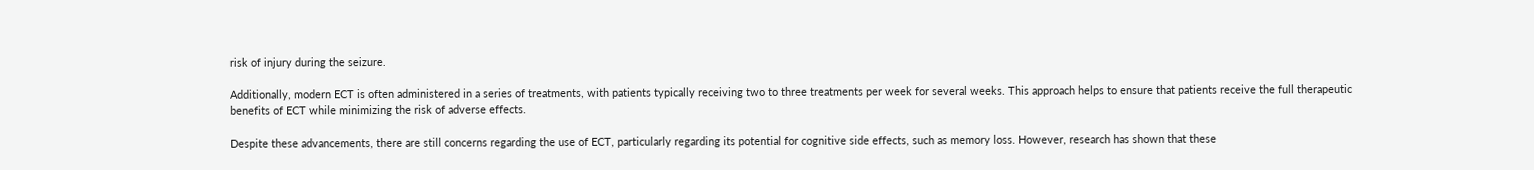risk of injury during the seizure.

Additionally, modern ECT is often administered in a series of treatments, with patients typically receiving two to three treatments per week for several weeks. This approach helps to ensure that patients receive the full therapeutic benefits of ECT while minimizing the risk of adverse effects.

Despite these advancements, there are still concerns regarding the use of ECT, particularly regarding its potential for cognitive side effects, such as memory loss. However, research has shown that these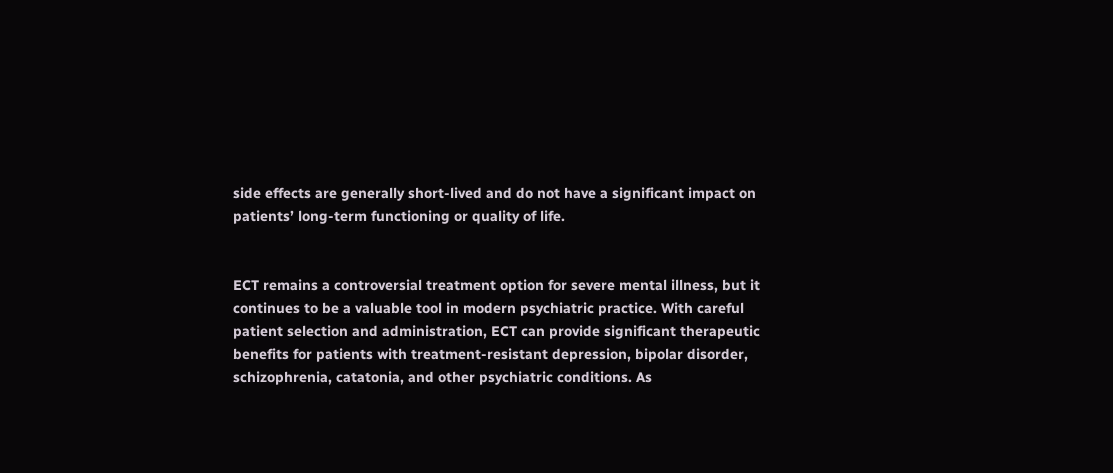side effects are generally short-lived and do not have a significant impact on patients’ long-term functioning or quality of life.


ECT remains a controversial treatment option for severe mental illness, but it continues to be a valuable tool in modern psychiatric practice. With careful patient selection and administration, ECT can provide significant therapeutic benefits for patients with treatment-resistant depression, bipolar disorder, schizophrenia, catatonia, and other psychiatric conditions. As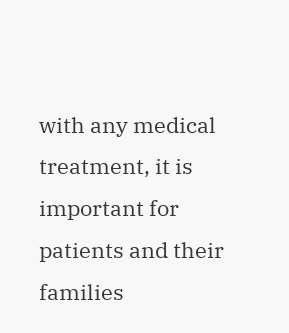with any medical treatment, it is important for patients and their families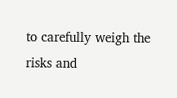to carefully weigh the risks and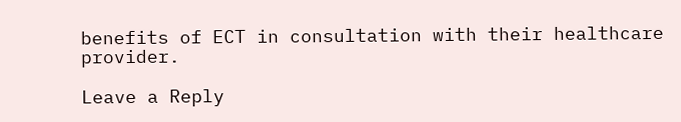benefits of ECT in consultation with their healthcare provider.

Leave a Reply